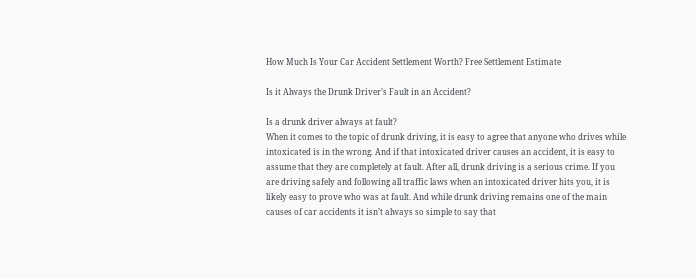How Much Is Your Car Accident Settlement Worth? Free Settlement Estimate

Is it Always the Drunk Driver’s Fault in an Accident?

Is a drunk driver always at fault?
When it comes to the topic of drunk driving, it is easy to agree that anyone who drives while intoxicated is in the wrong. And if that intoxicated driver causes an accident, it is easy to assume that they are completely at fault. After all, drunk driving is a serious crime. If you are driving safely and following all traffic laws when an intoxicated driver hits you, it is likely easy to prove who was at fault. And while drunk driving remains one of the main causes of car accidents it isn’t always so simple to say that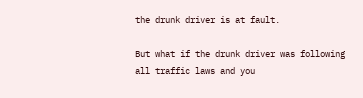the drunk driver is at fault.

But what if the drunk driver was following all traffic laws and you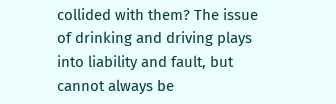collided with them? The issue of drinking and driving plays into liability and fault, but cannot always be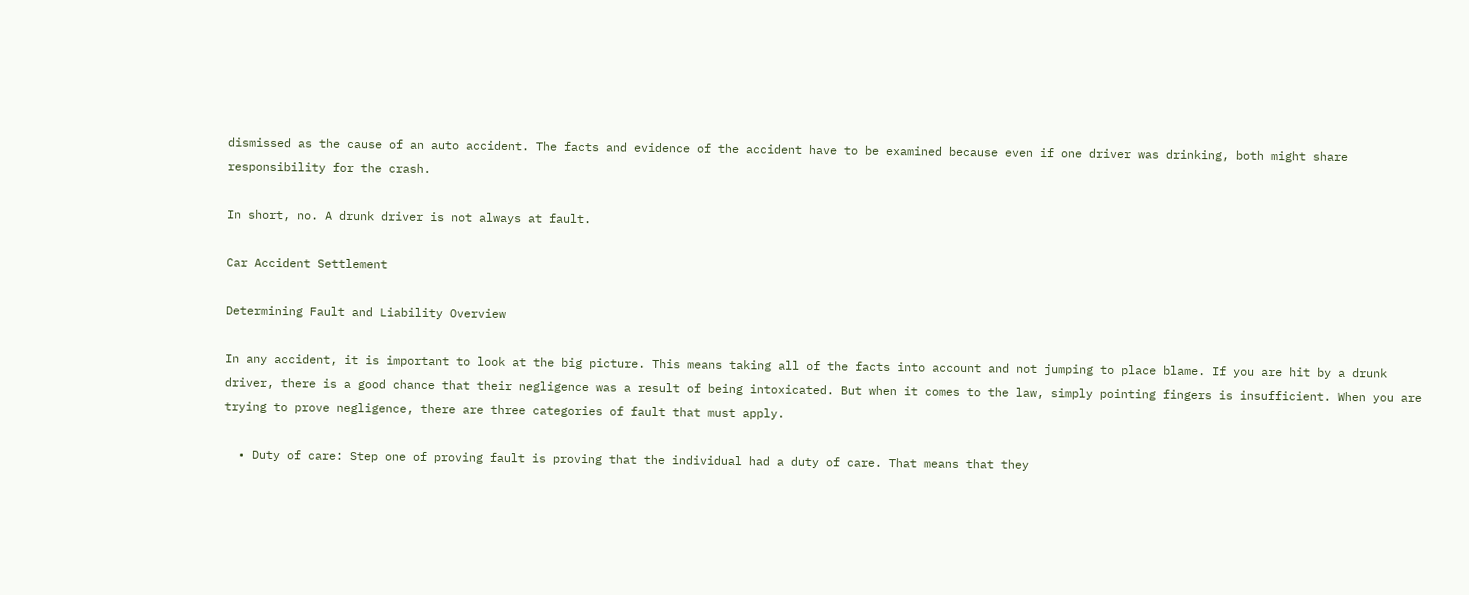dismissed as the cause of an auto accident. The facts and evidence of the accident have to be examined because even if one driver was drinking, both might share responsibility for the crash.

In short, no. A drunk driver is not always at fault.

Car Accident Settlement

Determining Fault and Liability Overview

In any accident, it is important to look at the big picture. This means taking all of the facts into account and not jumping to place blame. If you are hit by a drunk driver, there is a good chance that their negligence was a result of being intoxicated. But when it comes to the law, simply pointing fingers is insufficient. When you are trying to prove negligence, there are three categories of fault that must apply.

  • Duty of care: Step one of proving fault is proving that the individual had a duty of care. That means that they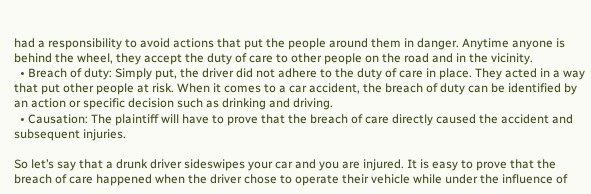had a responsibility to avoid actions that put the people around them in danger. Anytime anyone is behind the wheel, they accept the duty of care to other people on the road and in the vicinity.
  • Breach of duty: Simply put, the driver did not adhere to the duty of care in place. They acted in a way that put other people at risk. When it comes to a car accident, the breach of duty can be identified by an action or specific decision such as drinking and driving.
  • Causation: The plaintiff will have to prove that the breach of care directly caused the accident and subsequent injuries.

So let’s say that a drunk driver sideswipes your car and you are injured. It is easy to prove that the breach of care happened when the driver chose to operate their vehicle while under the influence of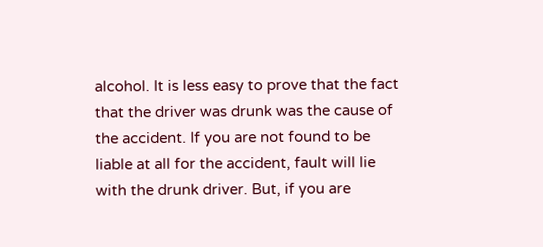alcohol. It is less easy to prove that the fact that the driver was drunk was the cause of the accident. If you are not found to be liable at all for the accident, fault will lie with the drunk driver. But, if you are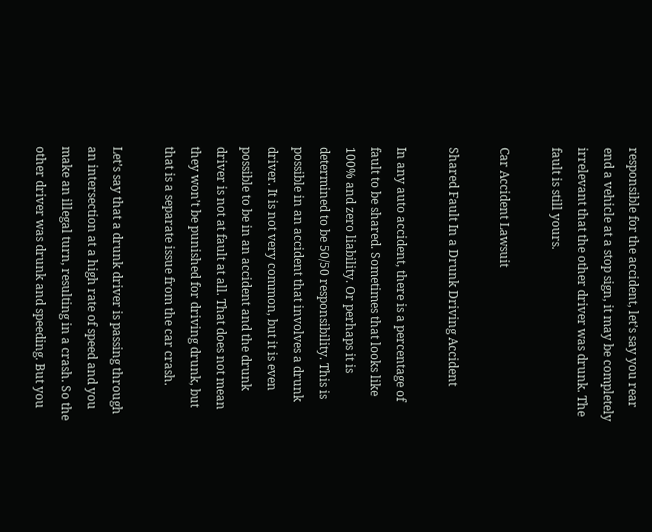responsible for the accident, let’s say you rear end a vehicle at a stop sign, it may be completely irrelevant that the other driver was drunk. The fault is still yours.

Car Accident Lawsuit

Shared Fault In a Drunk Driving Accident

In any auto accident, there is a percentage of fault to be shared. Sometimes that looks like 100% and zero liability. Or perhaps it is determined to be 50/50 responsibility. This is possible in an accident that involves a drunk driver. It is not very common, but it is even possible to be in an accident and the drunk driver is not at fault at all. That does not mean they won’t be punished for driving drunk, but that is a separate issue from the car crash.

Let’s say that a drunk driver is passing through an intersection at a high rate of speed and you make an illegal turn, resulting in a crash. So the other driver was drunk and speeding. But you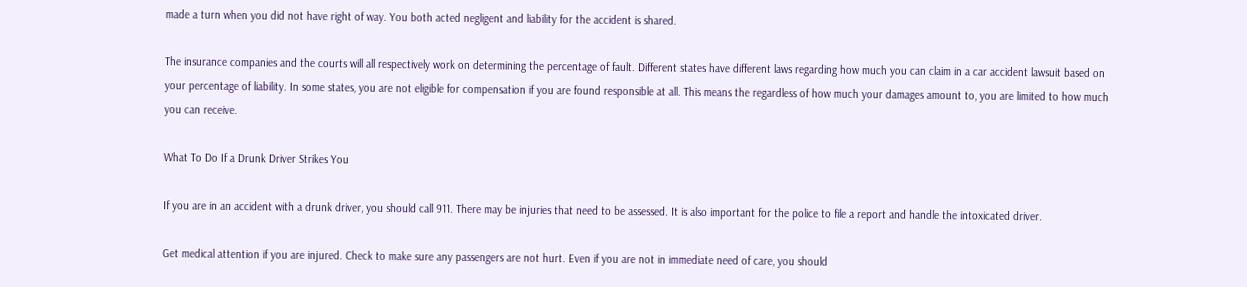made a turn when you did not have right of way. You both acted negligent and liability for the accident is shared.

The insurance companies and the courts will all respectively work on determining the percentage of fault. Different states have different laws regarding how much you can claim in a car accident lawsuit based on your percentage of liability. In some states, you are not eligible for compensation if you are found responsible at all. This means the regardless of how much your damages amount to, you are limited to how much you can receive.

What To Do If a Drunk Driver Strikes You

If you are in an accident with a drunk driver, you should call 911. There may be injuries that need to be assessed. It is also important for the police to file a report and handle the intoxicated driver.

Get medical attention if you are injured. Check to make sure any passengers are not hurt. Even if you are not in immediate need of care, you should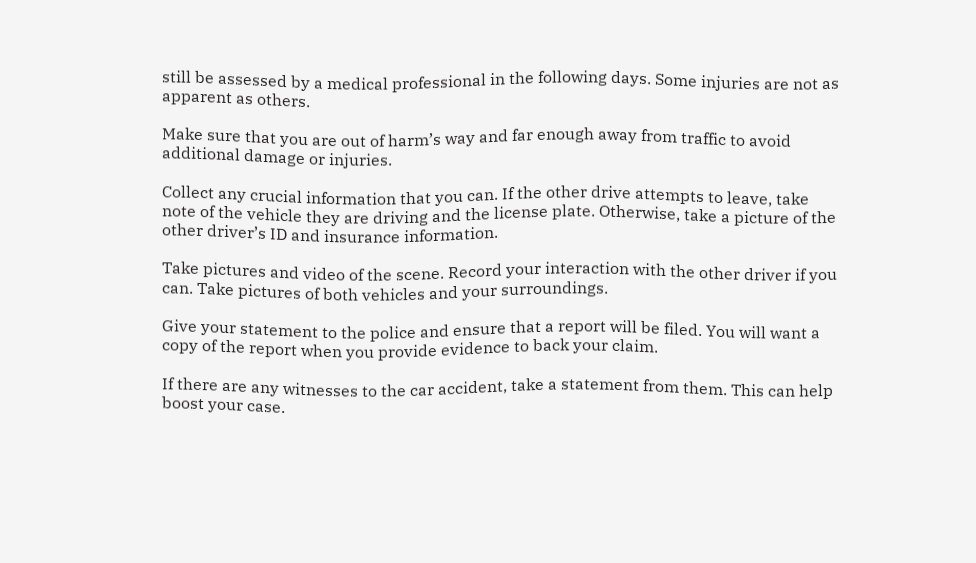still be assessed by a medical professional in the following days. Some injuries are not as apparent as others.

Make sure that you are out of harm’s way and far enough away from traffic to avoid additional damage or injuries.

Collect any crucial information that you can. If the other drive attempts to leave, take note of the vehicle they are driving and the license plate. Otherwise, take a picture of the other driver’s ID and insurance information.

Take pictures and video of the scene. Record your interaction with the other driver if you can. Take pictures of both vehicles and your surroundings.

Give your statement to the police and ensure that a report will be filed. You will want a copy of the report when you provide evidence to back your claim.

If there are any witnesses to the car accident, take a statement from them. This can help boost your case.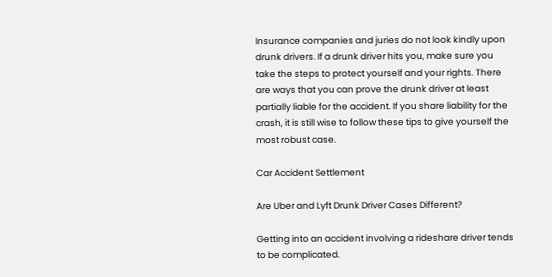Insurance companies and juries do not look kindly upon drunk drivers. If a drunk driver hits you, make sure you take the steps to protect yourself and your rights. There are ways that you can prove the drunk driver at least partially liable for the accident. If you share liability for the crash, it is still wise to follow these tips to give yourself the most robust case.

Car Accident Settlement

Are Uber and Lyft Drunk Driver Cases Different?

Getting into an accident involving a rideshare driver tends to be complicated.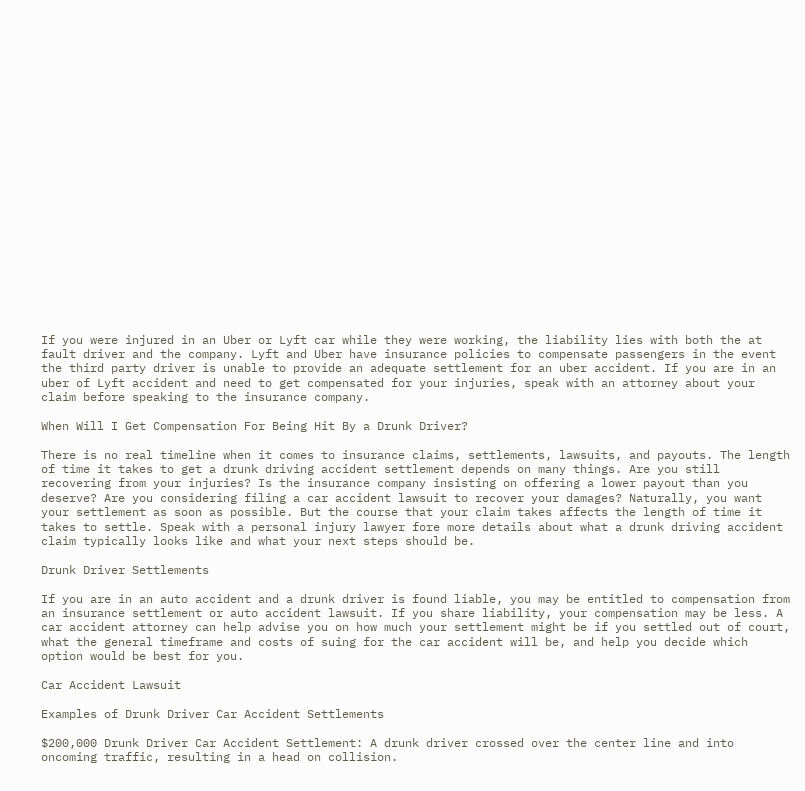If you were injured in an Uber or Lyft car while they were working, the liability lies with both the at fault driver and the company. Lyft and Uber have insurance policies to compensate passengers in the event the third party driver is unable to provide an adequate settlement for an uber accident. If you are in an uber of Lyft accident and need to get compensated for your injuries, speak with an attorney about your claim before speaking to the insurance company.

When Will I Get Compensation For Being Hit By a Drunk Driver?

There is no real timeline when it comes to insurance claims, settlements, lawsuits, and payouts. The length of time it takes to get a drunk driving accident settlement depends on many things. Are you still recovering from your injuries? Is the insurance company insisting on offering a lower payout than you deserve? Are you considering filing a car accident lawsuit to recover your damages? Naturally, you want your settlement as soon as possible. But the course that your claim takes affects the length of time it takes to settle. Speak with a personal injury lawyer fore more details about what a drunk driving accident claim typically looks like and what your next steps should be.

Drunk Driver Settlements

If you are in an auto accident and a drunk driver is found liable, you may be entitled to compensation from an insurance settlement or auto accident lawsuit. If you share liability, your compensation may be less. A car accident attorney can help advise you on how much your settlement might be if you settled out of court, what the general timeframe and costs of suing for the car accident will be, and help you decide which option would be best for you.

Car Accident Lawsuit

Examples of Drunk Driver Car Accident Settlements

$200,000 Drunk Driver Car Accident Settlement: A drunk driver crossed over the center line and into oncoming traffic, resulting in a head on collision.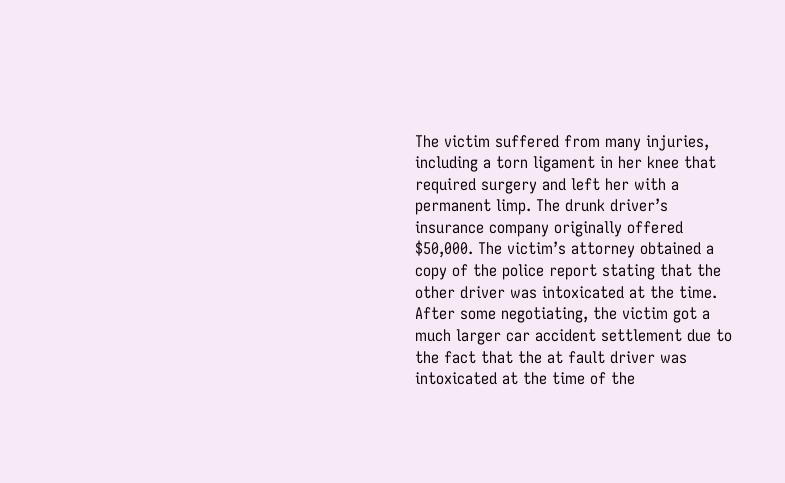The victim suffered from many injuries, including a torn ligament in her knee that required surgery and left her with a permanent limp. The drunk driver’s insurance company originally offered $50,000. The victim’s attorney obtained a copy of the police report stating that the other driver was intoxicated at the time. After some negotiating, the victim got a much larger car accident settlement due to the fact that the at fault driver was intoxicated at the time of the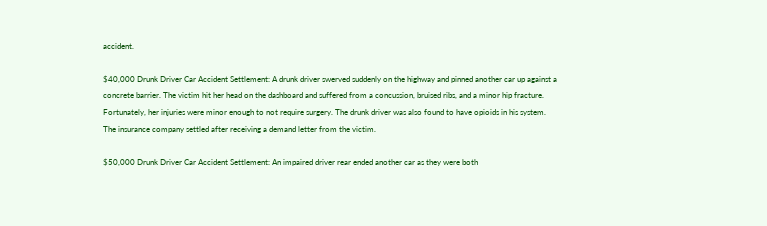accident.

$40,000 Drunk Driver Car Accident Settlement: A drunk driver swerved suddenly on the highway and pinned another car up against a concrete barrier. The victim hit her head on the dashboard and suffered from a concussion, bruised ribs, and a minor hip fracture. Fortunately, her injuries were minor enough to not require surgery. The drunk driver was also found to have opioids in his system. The insurance company settled after receiving a demand letter from the victim.

$50,000 Drunk Driver Car Accident Settlement: An impaired driver rear ended another car as they were both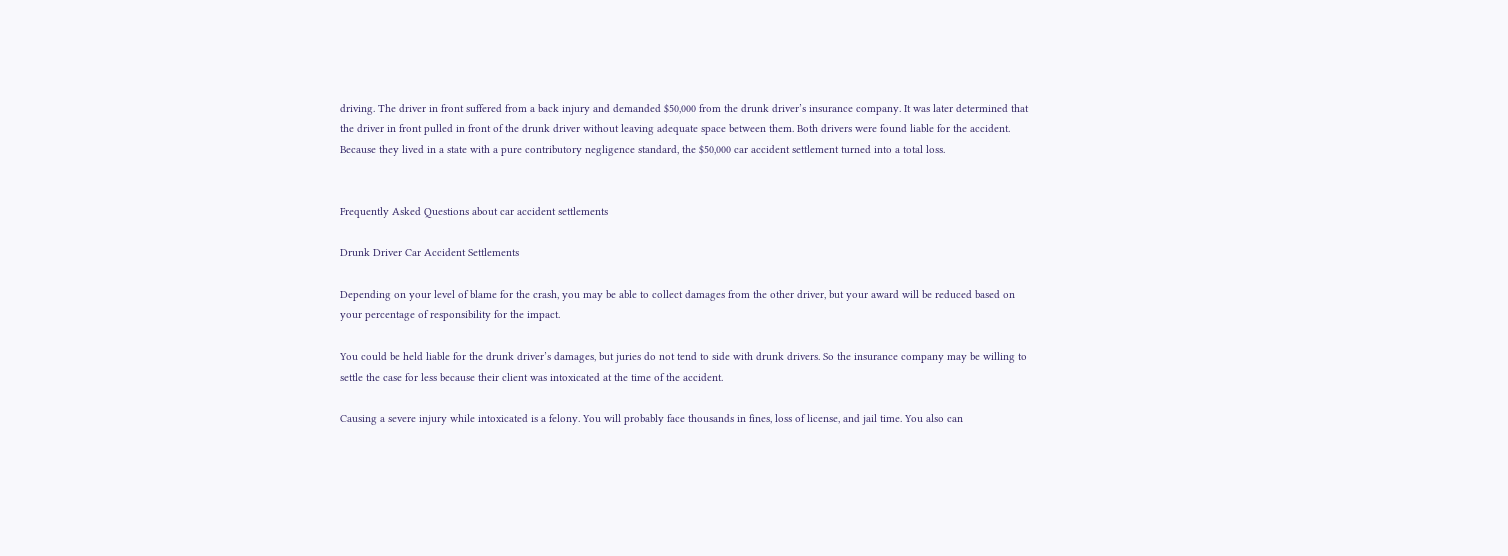driving. The driver in front suffered from a back injury and demanded $50,000 from the drunk driver’s insurance company. It was later determined that the driver in front pulled in front of the drunk driver without leaving adequate space between them. Both drivers were found liable for the accident. Because they lived in a state with a pure contributory negligence standard, the $50,000 car accident settlement turned into a total loss.


Frequently Asked Questions about car accident settlements

Drunk Driver Car Accident Settlements

Depending on your level of blame for the crash, you may be able to collect damages from the other driver, but your award will be reduced based on your percentage of responsibility for the impact.

You could be held liable for the drunk driver’s damages, but juries do not tend to side with drunk drivers. So the insurance company may be willing to settle the case for less because their client was intoxicated at the time of the accident.

Causing a severe injury while intoxicated is a felony. You will probably face thousands in fines, loss of license, and jail time. You also can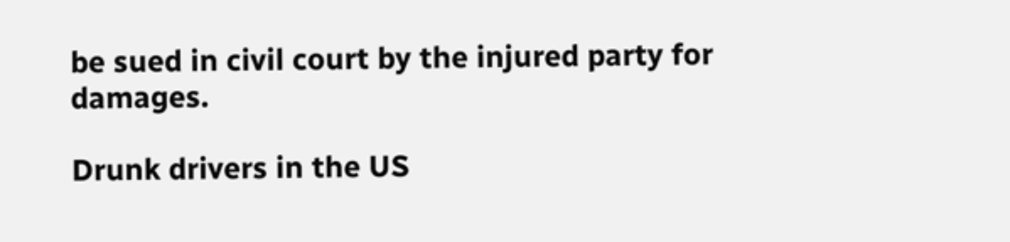be sued in civil court by the injured party for damages.

Drunk drivers in the US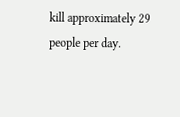kill approximately 29 people per day.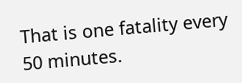That is one fatality every 50 minutes.